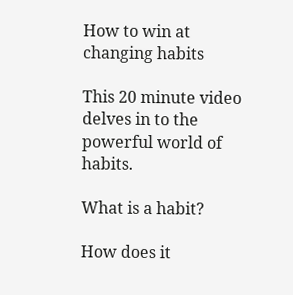How to win at changing habits

This 20 minute video delves in to the powerful world of habits.

What is a habit?

How does it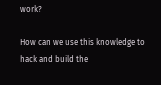work?

How can we use this knowledge to hack and build the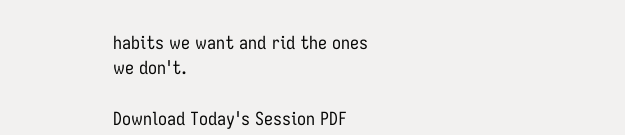habits we want and rid the ones we don't.

Download Today's Session PDF